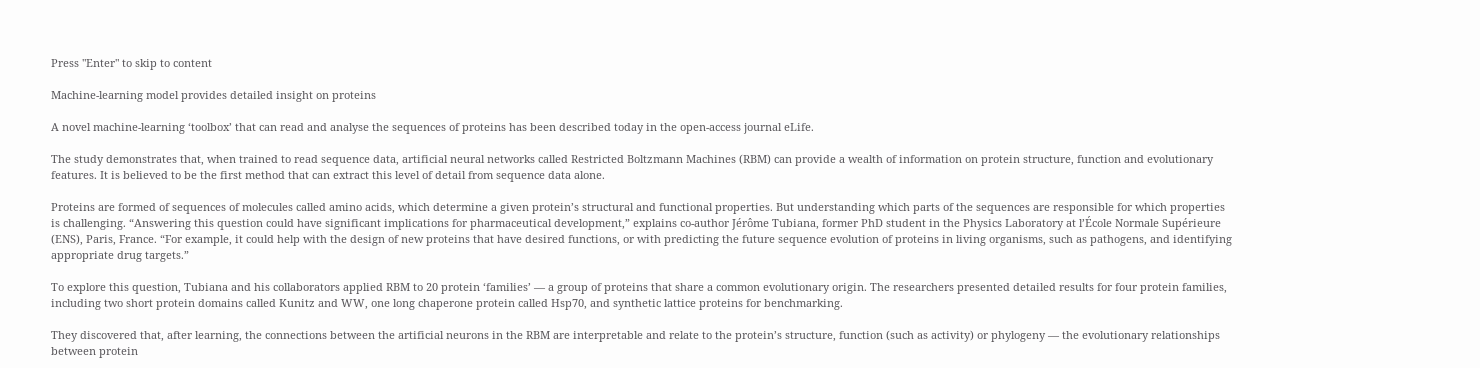Press "Enter" to skip to content

Machine-learning model provides detailed insight on proteins

A novel machine-learning ‘toolbox’ that can read and analyse the sequences of proteins has been described today in the open-access journal eLife.

The study demonstrates that, when trained to read sequence data, artificial neural networks called Restricted Boltzmann Machines (RBM) can provide a wealth of information on protein structure, function and evolutionary features. It is believed to be the first method that can extract this level of detail from sequence data alone.

Proteins are formed of sequences of molecules called amino acids, which determine a given protein’s structural and functional properties. But understanding which parts of the sequences are responsible for which properties is challenging. “Answering this question could have significant implications for pharmaceutical development,” explains co-author Jérôme Tubiana, former PhD student in the Physics Laboratory at l’École Normale Supérieure (ENS), Paris, France. “For example, it could help with the design of new proteins that have desired functions, or with predicting the future sequence evolution of proteins in living organisms, such as pathogens, and identifying appropriate drug targets.”

To explore this question, Tubiana and his collaborators applied RBM to 20 protein ‘families’ — a group of proteins that share a common evolutionary origin. The researchers presented detailed results for four protein families, including two short protein domains called Kunitz and WW, one long chaperone protein called Hsp70, and synthetic lattice proteins for benchmarking.

They discovered that, after learning, the connections between the artificial neurons in the RBM are interpretable and relate to the protein’s structure, function (such as activity) or phylogeny — the evolutionary relationships between protein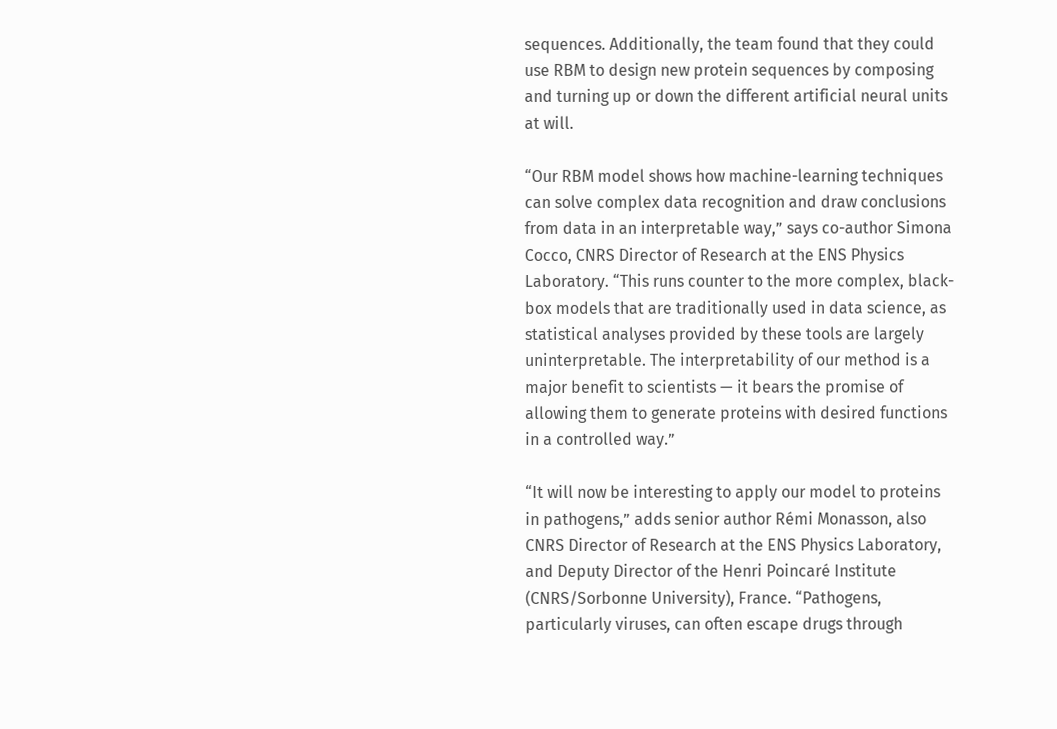sequences. Additionally, the team found that they could use RBM to design new protein sequences by composing and turning up or down the different artificial neural units at will.

“Our RBM model shows how machine-learning techniques can solve complex data recognition and draw conclusions from data in an interpretable way,” says co-author Simona Cocco, CNRS Director of Research at the ENS Physics Laboratory. “This runs counter to the more complex, black-box models that are traditionally used in data science, as statistical analyses provided by these tools are largely uninterpretable. The interpretability of our method is a major benefit to scientists — it bears the promise of allowing them to generate proteins with desired functions in a controlled way.”

“It will now be interesting to apply our model to proteins in pathogens,” adds senior author Rémi Monasson, also CNRS Director of Research at the ENS Physics Laboratory, and Deputy Director of the Henri Poincaré Institute (CNRS/Sorbonne University), France. “Pathogens, particularly viruses, can often escape drugs through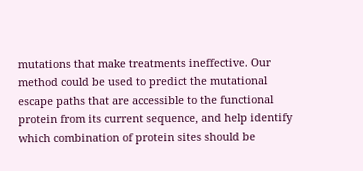mutations that make treatments ineffective. Our method could be used to predict the mutational escape paths that are accessible to the functional protein from its current sequence, and help identify which combination of protein sites should be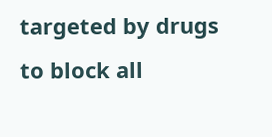targeted by drugs to block all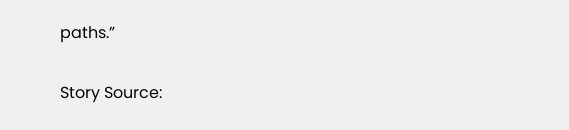paths.”

Story Source: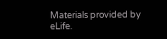Materials provided by eLife.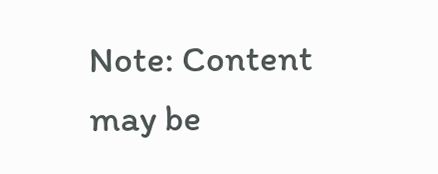Note: Content may be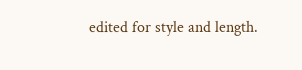edited for style and length.